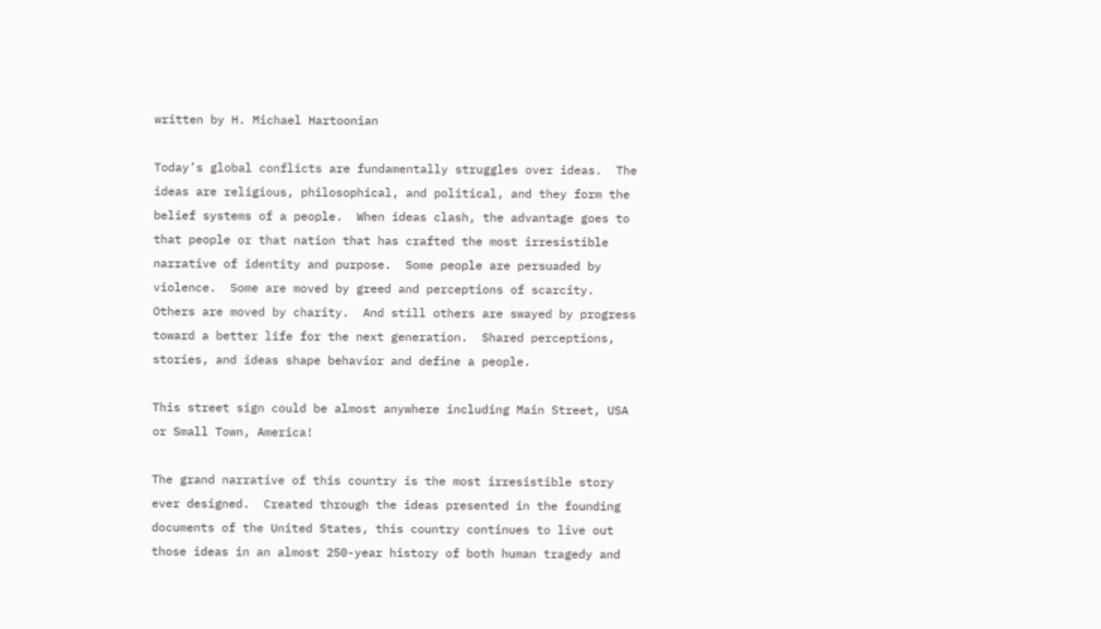written by H. Michael Hartoonian

Today’s global conflicts are fundamentally struggles over ideas.  The ideas are religious, philosophical, and political, and they form the belief systems of a people.  When ideas clash, the advantage goes to that people or that nation that has crafted the most irresistible narrative of identity and purpose.  Some people are persuaded by violence.  Some are moved by greed and perceptions of scarcity.  Others are moved by charity.  And still others are swayed by progress toward a better life for the next generation.  Shared perceptions, stories, and ideas shape behavior and define a people.

This street sign could be almost anywhere including Main Street, USA or Small Town, America!

The grand narrative of this country is the most irresistible story ever designed.  Created through the ideas presented in the founding documents of the United States, this country continues to live out those ideas in an almost 250-year history of both human tragedy and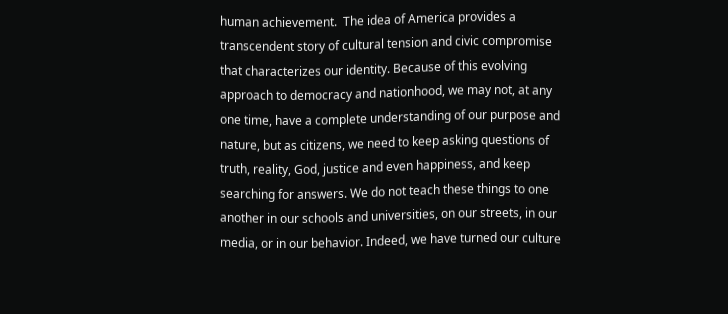human achievement.  The idea of America provides a transcendent story of cultural tension and civic compromise that characterizes our identity. Because of this evolving approach to democracy and nationhood, we may not, at any one time, have a complete understanding of our purpose and nature, but as citizens, we need to keep asking questions of truth, reality, God, justice and even happiness, and keep searching for answers. We do not teach these things to one another in our schools and universities, on our streets, in our media, or in our behavior. Indeed, we have turned our culture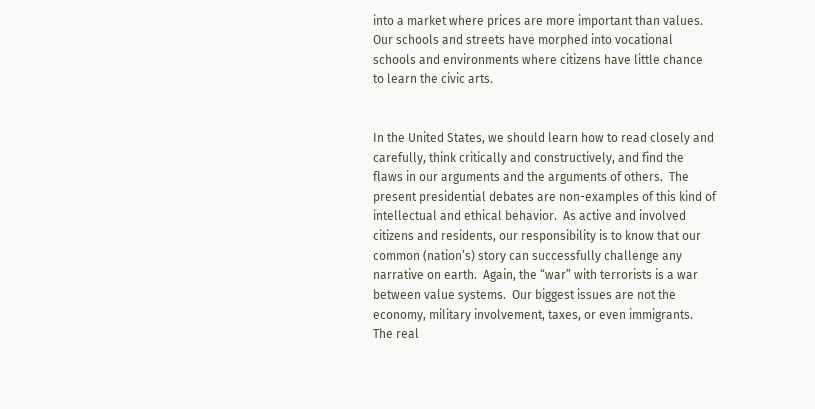into a market where prices are more important than values. Our schools and streets have morphed into vocational schools and environments where citizens have little chance to learn the civic arts.


In the United States, we should learn how to read closely and carefully, think critically and constructively, and find the flaws in our arguments and the arguments of others.  The present presidential debates are non-examples of this kind of intellectual and ethical behavior.  As active and involved citizens and residents, our responsibility is to know that our common (nation’s) story can successfully challenge any narrative on earth.  Again, the “war” with terrorists is a war between value systems.  Our biggest issues are not the economy, military involvement, taxes, or even immigrants.  The real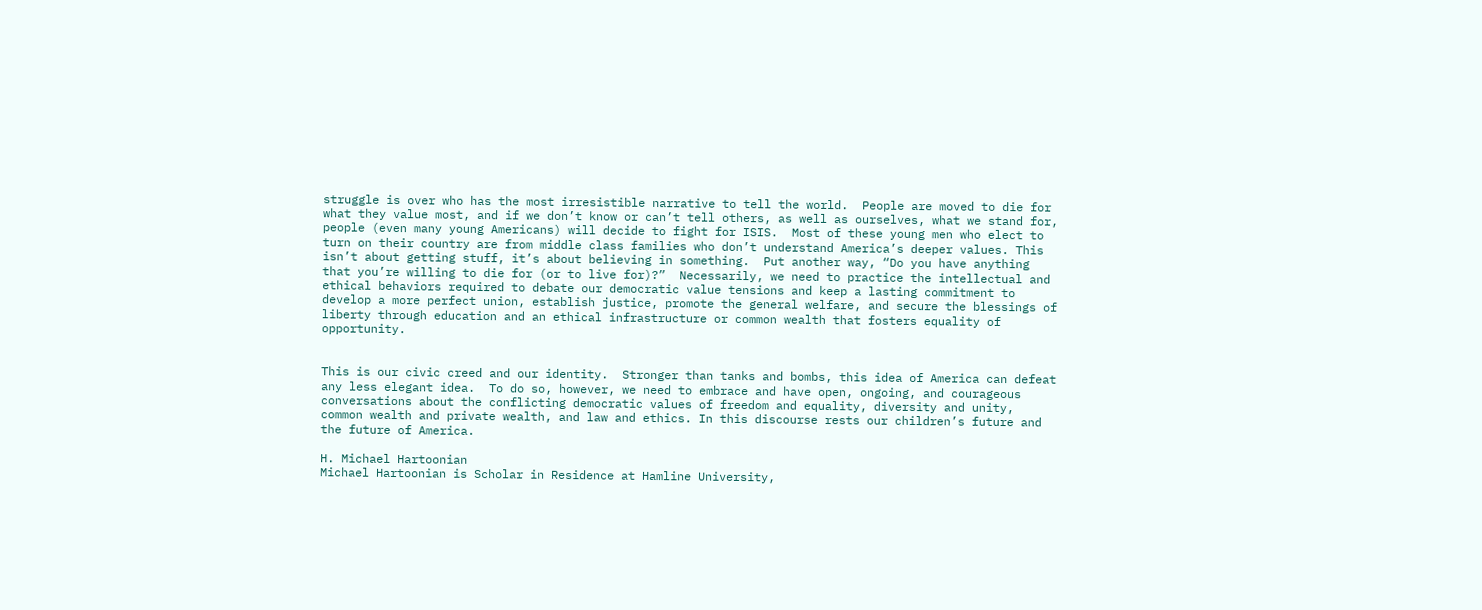struggle is over who has the most irresistible narrative to tell the world.  People are moved to die for what they value most, and if we don’t know or can’t tell others, as well as ourselves, what we stand for, people (even many young Americans) will decide to fight for ISIS.  Most of these young men who elect to turn on their country are from middle class families who don’t understand America’s deeper values. This isn’t about getting stuff, it’s about believing in something.  Put another way, “Do you have anything that you’re willing to die for (or to live for)?”  Necessarily, we need to practice the intellectual and ethical behaviors required to debate our democratic value tensions and keep a lasting commitment to develop a more perfect union, establish justice, promote the general welfare, and secure the blessings of liberty through education and an ethical infrastructure or common wealth that fosters equality of opportunity.


This is our civic creed and our identity.  Stronger than tanks and bombs, this idea of America can defeat any less elegant idea.  To do so, however, we need to embrace and have open, ongoing, and courageous conversations about the conflicting democratic values of freedom and equality, diversity and unity, common wealth and private wealth, and law and ethics. In this discourse rests our children’s future and the future of America.

H. Michael Hartoonian
Michael Hartoonian is Scholar in Residence at Hamline University,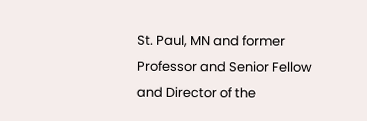St. Paul, MN and former Professor and Senior Fellow and Director of the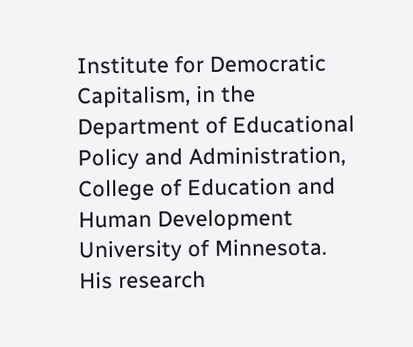Institute for Democratic Capitalism, in the Department of Educational Policy and Administration, College of Education and Human Development University of Minnesota. His research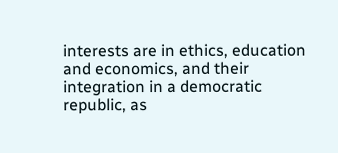interests are in ethics, education and economics, and their integration in a democratic republic, as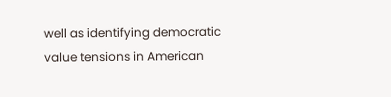well as identifying democratic value tensions in American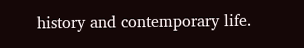history and contemporary life.